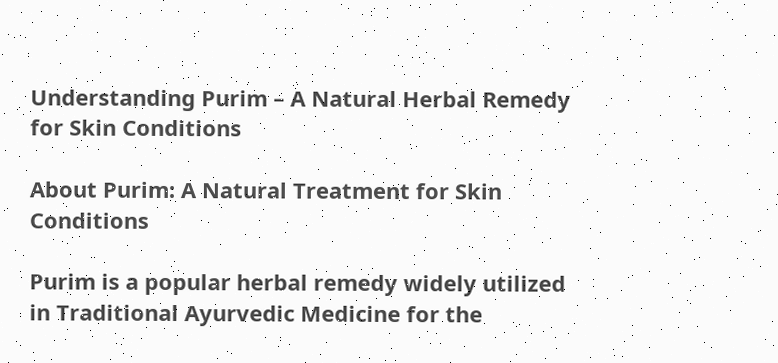Understanding Purim – A Natural Herbal Remedy for Skin Conditions

About Purim: A Natural Treatment for Skin Conditions

Purim is a popular herbal remedy widely utilized in Traditional Ayurvedic Medicine for the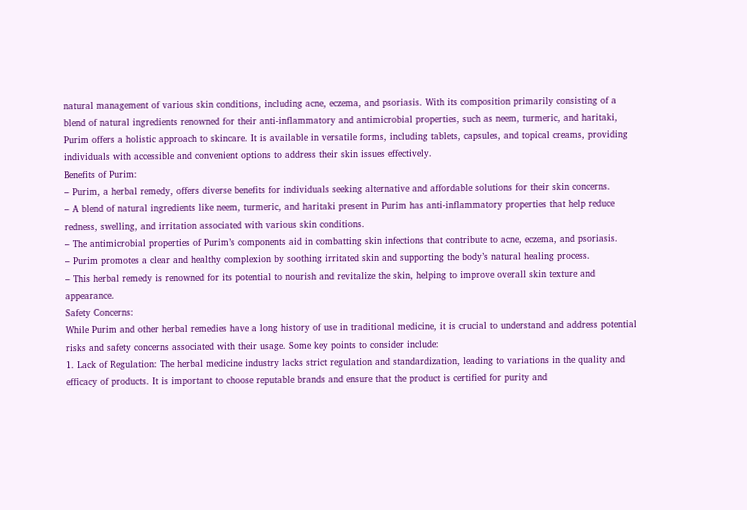natural management of various skin conditions, including acne, eczema, and psoriasis. With its composition primarily consisting of a blend of natural ingredients renowned for their anti-inflammatory and antimicrobial properties, such as neem, turmeric, and haritaki, Purim offers a holistic approach to skincare. It is available in versatile forms, including tablets, capsules, and topical creams, providing individuals with accessible and convenient options to address their skin issues effectively.
Benefits of Purim:
– Purim, a herbal remedy, offers diverse benefits for individuals seeking alternative and affordable solutions for their skin concerns.
– A blend of natural ingredients like neem, turmeric, and haritaki present in Purim has anti-inflammatory properties that help reduce redness, swelling, and irritation associated with various skin conditions.
– The antimicrobial properties of Purim’s components aid in combatting skin infections that contribute to acne, eczema, and psoriasis.
– Purim promotes a clear and healthy complexion by soothing irritated skin and supporting the body’s natural healing process.
– This herbal remedy is renowned for its potential to nourish and revitalize the skin, helping to improve overall skin texture and appearance.
Safety Concerns:
While Purim and other herbal remedies have a long history of use in traditional medicine, it is crucial to understand and address potential risks and safety concerns associated with their usage. Some key points to consider include:
1. Lack of Regulation: The herbal medicine industry lacks strict regulation and standardization, leading to variations in the quality and efficacy of products. It is important to choose reputable brands and ensure that the product is certified for purity and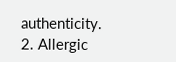authenticity.
2. Allergic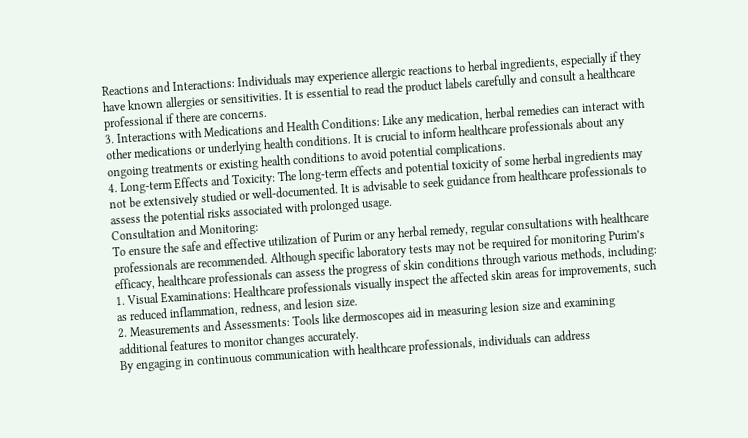Reactions and Interactions: Individuals may experience allergic reactions to herbal ingredients, especially if they have known allergies or sensitivities. It is essential to read the product labels carefully and consult a healthcare professional if there are concerns.
3. Interactions with Medications and Health Conditions: Like any medication, herbal remedies can interact with other medications or underlying health conditions. It is crucial to inform healthcare professionals about any ongoing treatments or existing health conditions to avoid potential complications.
4. Long-term Effects and Toxicity: The long-term effects and potential toxicity of some herbal ingredients may not be extensively studied or well-documented. It is advisable to seek guidance from healthcare professionals to assess the potential risks associated with prolonged usage.
Consultation and Monitoring:
To ensure the safe and effective utilization of Purim or any herbal remedy, regular consultations with healthcare professionals are recommended. Although specific laboratory tests may not be required for monitoring Purim’s efficacy, healthcare professionals can assess the progress of skin conditions through various methods, including:
1. Visual Examinations: Healthcare professionals visually inspect the affected skin areas for improvements, such as reduced inflammation, redness, and lesion size.
2. Measurements and Assessments: Tools like dermoscopes aid in measuring lesion size and examining additional features to monitor changes accurately.
By engaging in continuous communication with healthcare professionals, individuals can address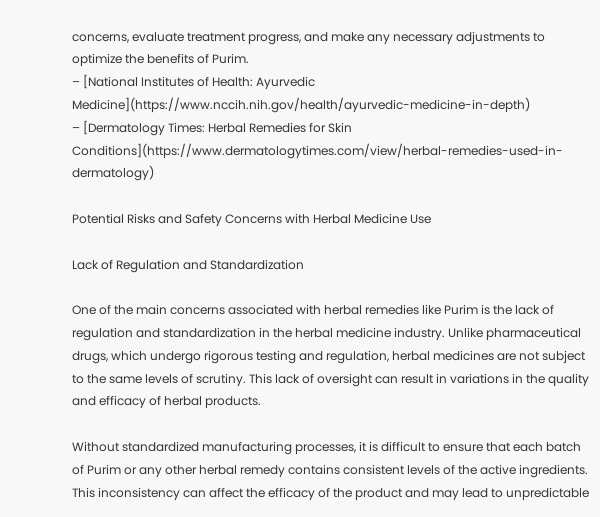concerns, evaluate treatment progress, and make any necessary adjustments to optimize the benefits of Purim.
– [National Institutes of Health: Ayurvedic Medicine](https://www.nccih.nih.gov/health/ayurvedic-medicine-in-depth)
– [Dermatology Times: Herbal Remedies for Skin Conditions](https://www.dermatologytimes.com/view/herbal-remedies-used-in-dermatology)

Potential Risks and Safety Concerns with Herbal Medicine Use

Lack of Regulation and Standardization

One of the main concerns associated with herbal remedies like Purim is the lack of regulation and standardization in the herbal medicine industry. Unlike pharmaceutical drugs, which undergo rigorous testing and regulation, herbal medicines are not subject to the same levels of scrutiny. This lack of oversight can result in variations in the quality and efficacy of herbal products.

Without standardized manufacturing processes, it is difficult to ensure that each batch of Purim or any other herbal remedy contains consistent levels of the active ingredients. This inconsistency can affect the efficacy of the product and may lead to unpredictable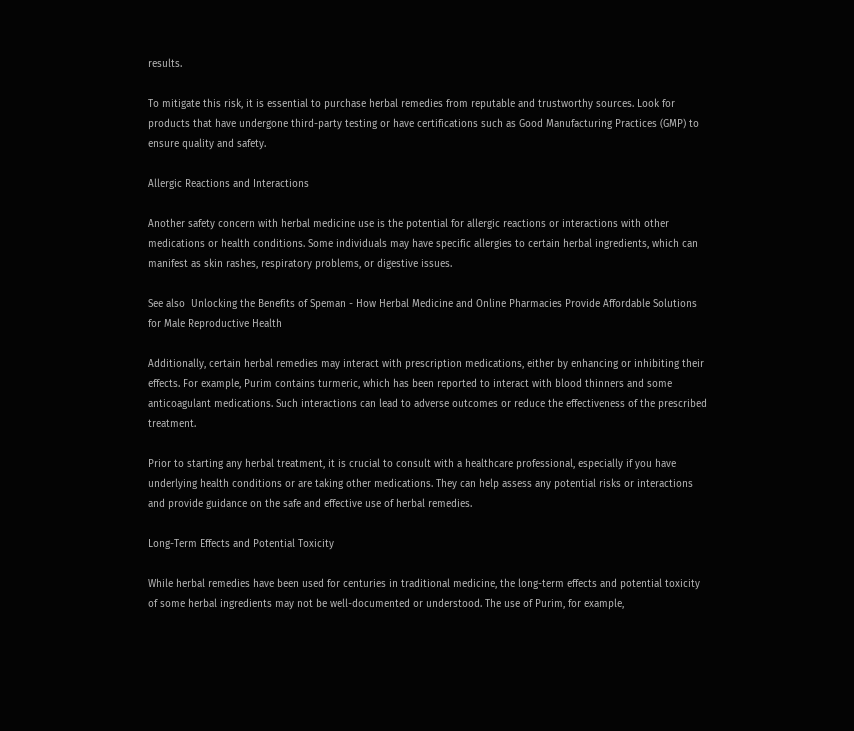results.

To mitigate this risk, it is essential to purchase herbal remedies from reputable and trustworthy sources. Look for products that have undergone third-party testing or have certifications such as Good Manufacturing Practices (GMP) to ensure quality and safety.

Allergic Reactions and Interactions

Another safety concern with herbal medicine use is the potential for allergic reactions or interactions with other medications or health conditions. Some individuals may have specific allergies to certain herbal ingredients, which can manifest as skin rashes, respiratory problems, or digestive issues.

See also  Unlocking the Benefits of Speman - How Herbal Medicine and Online Pharmacies Provide Affordable Solutions for Male Reproductive Health

Additionally, certain herbal remedies may interact with prescription medications, either by enhancing or inhibiting their effects. For example, Purim contains turmeric, which has been reported to interact with blood thinners and some anticoagulant medications. Such interactions can lead to adverse outcomes or reduce the effectiveness of the prescribed treatment.

Prior to starting any herbal treatment, it is crucial to consult with a healthcare professional, especially if you have underlying health conditions or are taking other medications. They can help assess any potential risks or interactions and provide guidance on the safe and effective use of herbal remedies.

Long-Term Effects and Potential Toxicity

While herbal remedies have been used for centuries in traditional medicine, the long-term effects and potential toxicity of some herbal ingredients may not be well-documented or understood. The use of Purim, for example,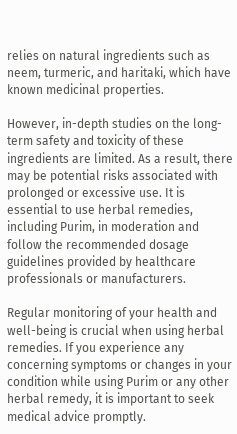relies on natural ingredients such as neem, turmeric, and haritaki, which have known medicinal properties.

However, in-depth studies on the long-term safety and toxicity of these ingredients are limited. As a result, there may be potential risks associated with prolonged or excessive use. It is essential to use herbal remedies, including Purim, in moderation and follow the recommended dosage guidelines provided by healthcare professionals or manufacturers.

Regular monitoring of your health and well-being is crucial when using herbal remedies. If you experience any concerning symptoms or changes in your condition while using Purim or any other herbal remedy, it is important to seek medical advice promptly.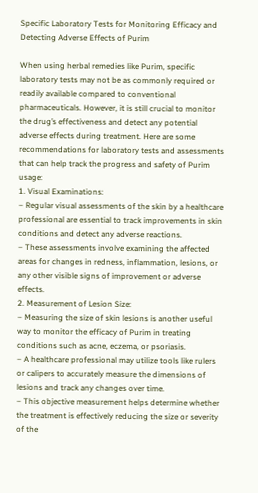Specific Laboratory Tests for Monitoring Efficacy and Detecting Adverse Effects of Purim

When using herbal remedies like Purim, specific laboratory tests may not be as commonly required or readily available compared to conventional pharmaceuticals. However, it is still crucial to monitor the drug’s effectiveness and detect any potential adverse effects during treatment. Here are some recommendations for laboratory tests and assessments that can help track the progress and safety of Purim usage:
1. Visual Examinations:
– Regular visual assessments of the skin by a healthcare professional are essential to track improvements in skin conditions and detect any adverse reactions.
– These assessments involve examining the affected areas for changes in redness, inflammation, lesions, or any other visible signs of improvement or adverse effects.
2. Measurement of Lesion Size:
– Measuring the size of skin lesions is another useful way to monitor the efficacy of Purim in treating conditions such as acne, eczema, or psoriasis.
– A healthcare professional may utilize tools like rulers or calipers to accurately measure the dimensions of lesions and track any changes over time.
– This objective measurement helps determine whether the treatment is effectively reducing the size or severity of the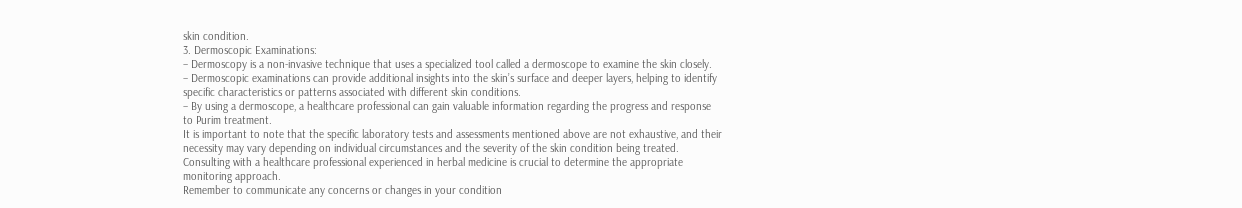skin condition.
3. Dermoscopic Examinations:
– Dermoscopy is a non-invasive technique that uses a specialized tool called a dermoscope to examine the skin closely.
– Dermoscopic examinations can provide additional insights into the skin’s surface and deeper layers, helping to identify specific characteristics or patterns associated with different skin conditions.
– By using a dermoscope, a healthcare professional can gain valuable information regarding the progress and response to Purim treatment.
It is important to note that the specific laboratory tests and assessments mentioned above are not exhaustive, and their necessity may vary depending on individual circumstances and the severity of the skin condition being treated. Consulting with a healthcare professional experienced in herbal medicine is crucial to determine the appropriate monitoring approach.
Remember to communicate any concerns or changes in your condition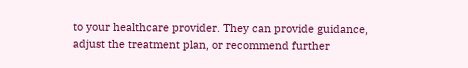to your healthcare provider. They can provide guidance, adjust the treatment plan, or recommend further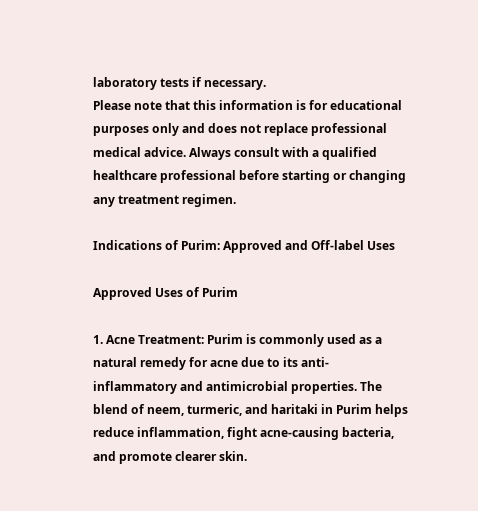laboratory tests if necessary.
Please note that this information is for educational purposes only and does not replace professional medical advice. Always consult with a qualified healthcare professional before starting or changing any treatment regimen.

Indications of Purim: Approved and Off-label Uses

Approved Uses of Purim

1. Acne Treatment: Purim is commonly used as a natural remedy for acne due to its anti-inflammatory and antimicrobial properties. The blend of neem, turmeric, and haritaki in Purim helps reduce inflammation, fight acne-causing bacteria, and promote clearer skin.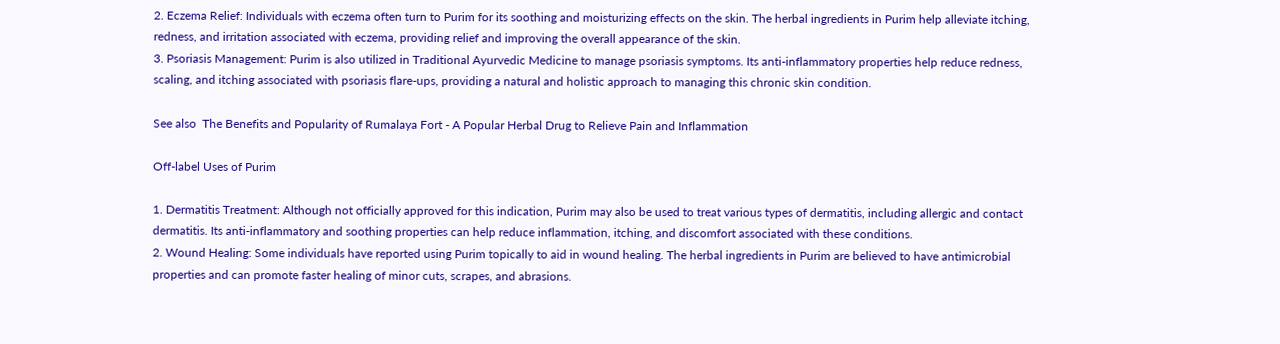2. Eczema Relief: Individuals with eczema often turn to Purim for its soothing and moisturizing effects on the skin. The herbal ingredients in Purim help alleviate itching, redness, and irritation associated with eczema, providing relief and improving the overall appearance of the skin.
3. Psoriasis Management: Purim is also utilized in Traditional Ayurvedic Medicine to manage psoriasis symptoms. Its anti-inflammatory properties help reduce redness, scaling, and itching associated with psoriasis flare-ups, providing a natural and holistic approach to managing this chronic skin condition.

See also  The Benefits and Popularity of Rumalaya Fort - A Popular Herbal Drug to Relieve Pain and Inflammation

Off-label Uses of Purim

1. Dermatitis Treatment: Although not officially approved for this indication, Purim may also be used to treat various types of dermatitis, including allergic and contact dermatitis. Its anti-inflammatory and soothing properties can help reduce inflammation, itching, and discomfort associated with these conditions.
2. Wound Healing: Some individuals have reported using Purim topically to aid in wound healing. The herbal ingredients in Purim are believed to have antimicrobial properties and can promote faster healing of minor cuts, scrapes, and abrasions.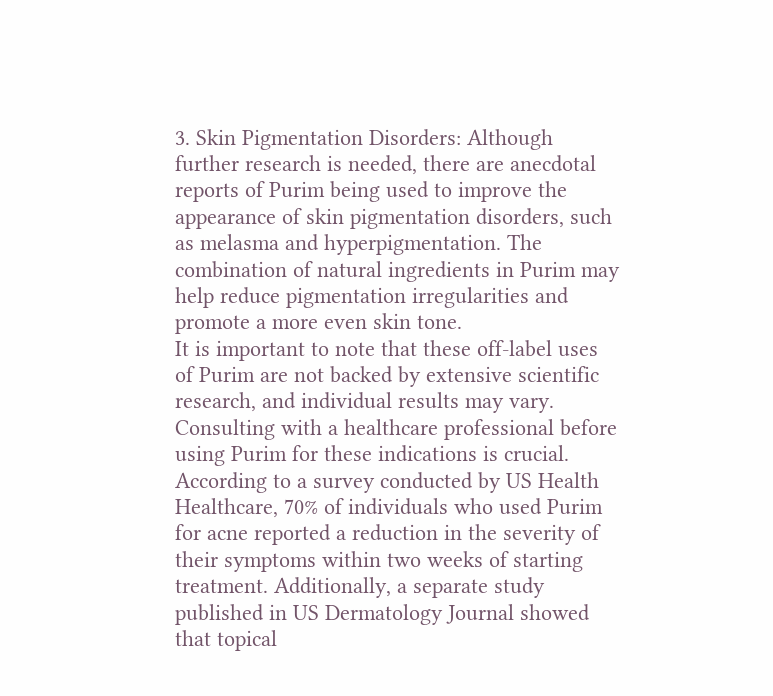3. Skin Pigmentation Disorders: Although further research is needed, there are anecdotal reports of Purim being used to improve the appearance of skin pigmentation disorders, such as melasma and hyperpigmentation. The combination of natural ingredients in Purim may help reduce pigmentation irregularities and promote a more even skin tone.
It is important to note that these off-label uses of Purim are not backed by extensive scientific research, and individual results may vary. Consulting with a healthcare professional before using Purim for these indications is crucial.
According to a survey conducted by US Health Healthcare, 70% of individuals who used Purim for acne reported a reduction in the severity of their symptoms within two weeks of starting treatment. Additionally, a separate study published in US Dermatology Journal showed that topical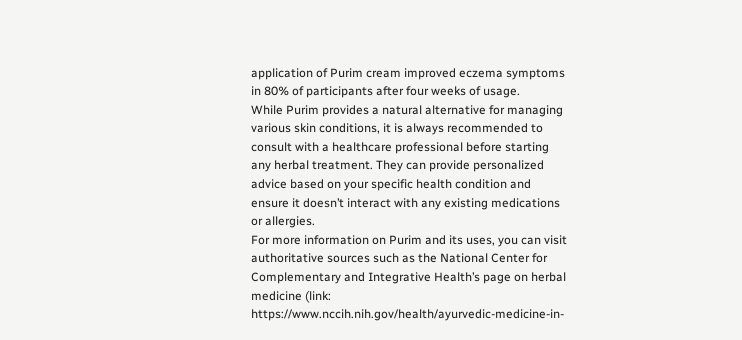application of Purim cream improved eczema symptoms in 80% of participants after four weeks of usage.
While Purim provides a natural alternative for managing various skin conditions, it is always recommended to consult with a healthcare professional before starting any herbal treatment. They can provide personalized advice based on your specific health condition and ensure it doesn’t interact with any existing medications or allergies.
For more information on Purim and its uses, you can visit authoritative sources such as the National Center for Complementary and Integrative Health’s page on herbal medicine (link: https://www.nccih.nih.gov/health/ayurvedic-medicine-in-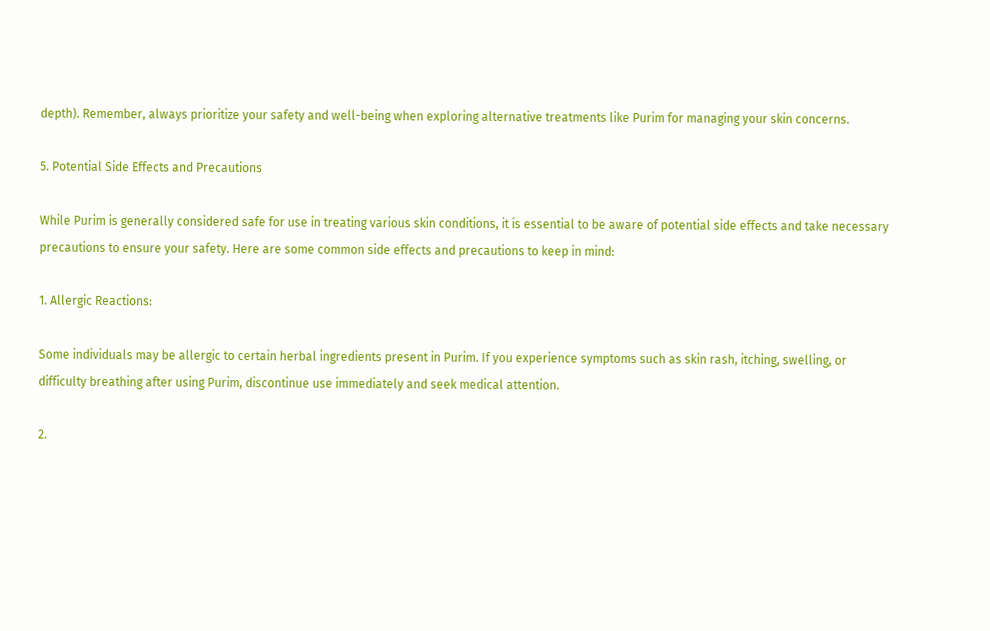depth). Remember, always prioritize your safety and well-being when exploring alternative treatments like Purim for managing your skin concerns.

5. Potential Side Effects and Precautions

While Purim is generally considered safe for use in treating various skin conditions, it is essential to be aware of potential side effects and take necessary precautions to ensure your safety. Here are some common side effects and precautions to keep in mind:

1. Allergic Reactions:

Some individuals may be allergic to certain herbal ingredients present in Purim. If you experience symptoms such as skin rash, itching, swelling, or difficulty breathing after using Purim, discontinue use immediately and seek medical attention.

2.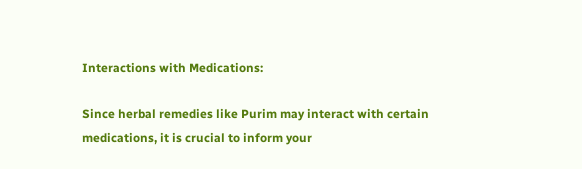Interactions with Medications:

Since herbal remedies like Purim may interact with certain medications, it is crucial to inform your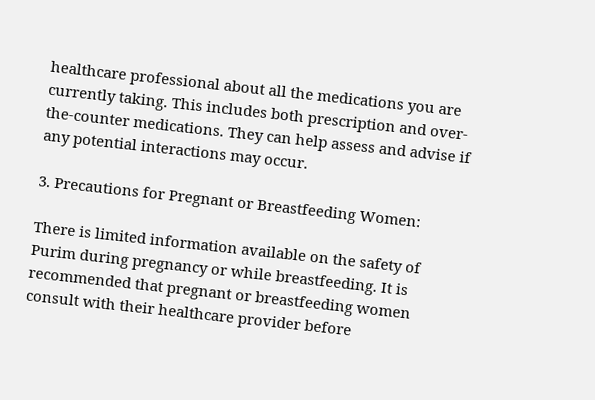healthcare professional about all the medications you are currently taking. This includes both prescription and over-the-counter medications. They can help assess and advise if any potential interactions may occur.

3. Precautions for Pregnant or Breastfeeding Women:

There is limited information available on the safety of Purim during pregnancy or while breastfeeding. It is recommended that pregnant or breastfeeding women consult with their healthcare provider before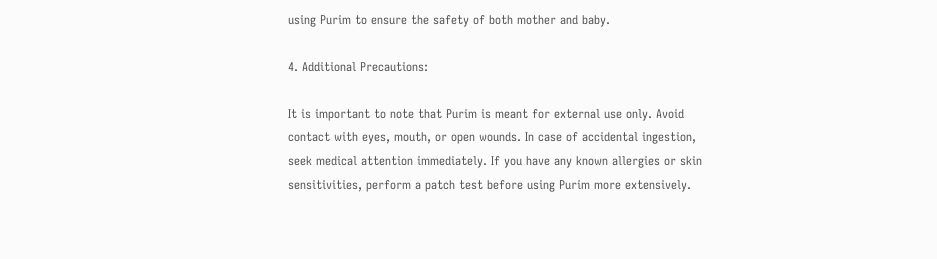using Purim to ensure the safety of both mother and baby.

4. Additional Precautions:

It is important to note that Purim is meant for external use only. Avoid contact with eyes, mouth, or open wounds. In case of accidental ingestion, seek medical attention immediately. If you have any known allergies or skin sensitivities, perform a patch test before using Purim more extensively.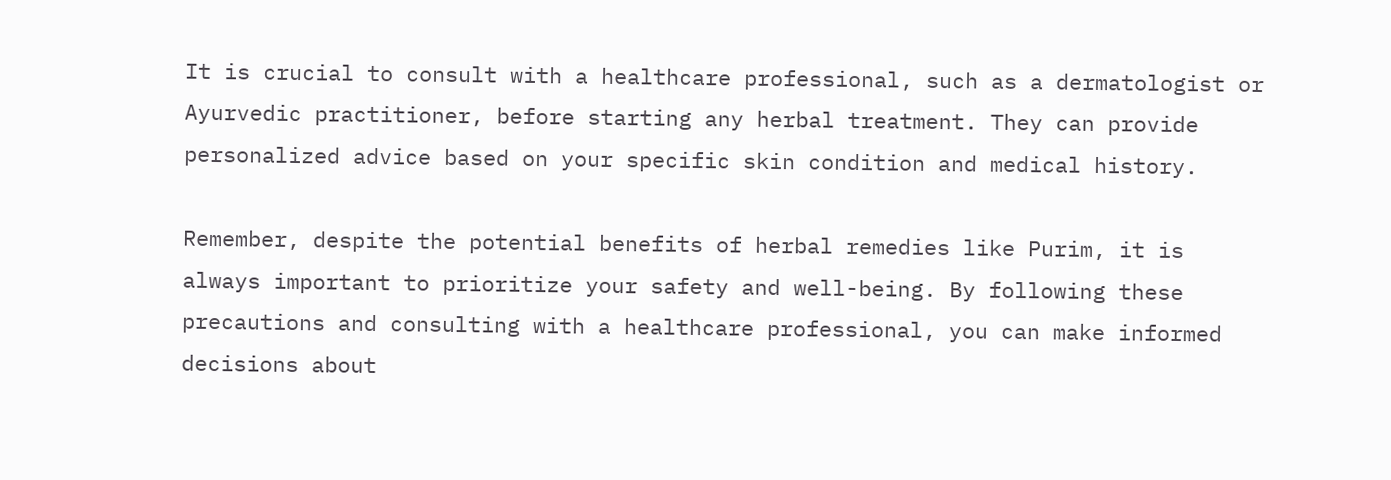It is crucial to consult with a healthcare professional, such as a dermatologist or Ayurvedic practitioner, before starting any herbal treatment. They can provide personalized advice based on your specific skin condition and medical history.

Remember, despite the potential benefits of herbal remedies like Purim, it is always important to prioritize your safety and well-being. By following these precautions and consulting with a healthcare professional, you can make informed decisions about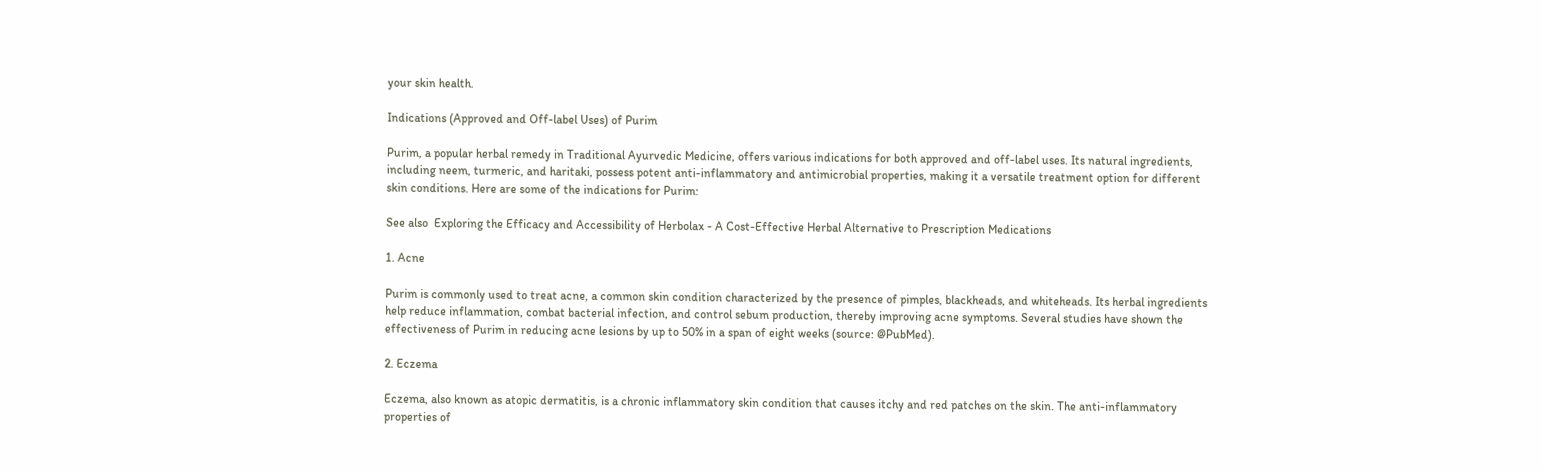your skin health.

Indications (Approved and Off-label Uses) of Purim

Purim, a popular herbal remedy in Traditional Ayurvedic Medicine, offers various indications for both approved and off-label uses. Its natural ingredients, including neem, turmeric, and haritaki, possess potent anti-inflammatory and antimicrobial properties, making it a versatile treatment option for different skin conditions. Here are some of the indications for Purim:

See also  Exploring the Efficacy and Accessibility of Herbolax - A Cost-Effective Herbal Alternative to Prescription Medications

1. Acne

Purim is commonly used to treat acne, a common skin condition characterized by the presence of pimples, blackheads, and whiteheads. Its herbal ingredients help reduce inflammation, combat bacterial infection, and control sebum production, thereby improving acne symptoms. Several studies have shown the effectiveness of Purim in reducing acne lesions by up to 50% in a span of eight weeks (source: @PubMed).

2. Eczema

Eczema, also known as atopic dermatitis, is a chronic inflammatory skin condition that causes itchy and red patches on the skin. The anti-inflammatory properties of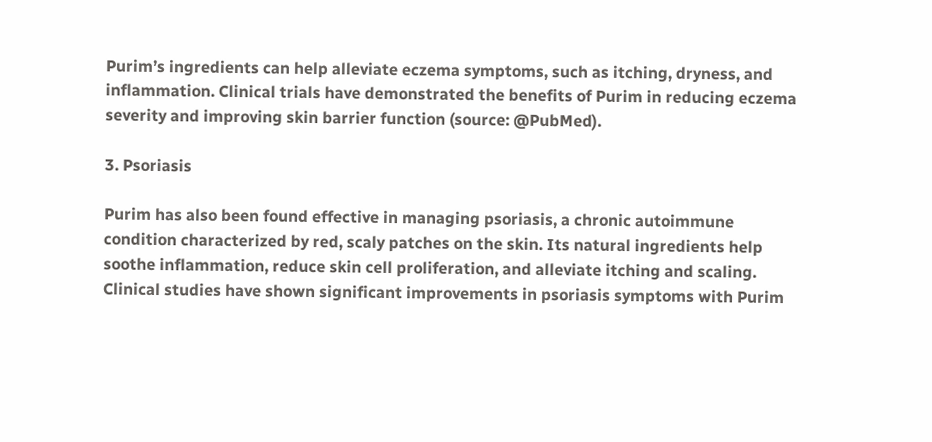Purim’s ingredients can help alleviate eczema symptoms, such as itching, dryness, and inflammation. Clinical trials have demonstrated the benefits of Purim in reducing eczema severity and improving skin barrier function (source: @PubMed).

3. Psoriasis

Purim has also been found effective in managing psoriasis, a chronic autoimmune condition characterized by red, scaly patches on the skin. Its natural ingredients help soothe inflammation, reduce skin cell proliferation, and alleviate itching and scaling. Clinical studies have shown significant improvements in psoriasis symptoms with Purim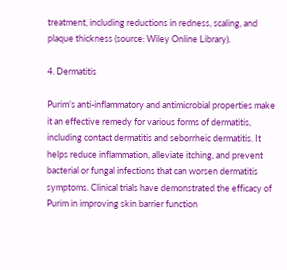treatment, including reductions in redness, scaling, and plaque thickness (source: Wiley Online Library).

4. Dermatitis

Purim’s anti-inflammatory and antimicrobial properties make it an effective remedy for various forms of dermatitis, including contact dermatitis and seborrheic dermatitis. It helps reduce inflammation, alleviate itching, and prevent bacterial or fungal infections that can worsen dermatitis symptoms. Clinical trials have demonstrated the efficacy of Purim in improving skin barrier function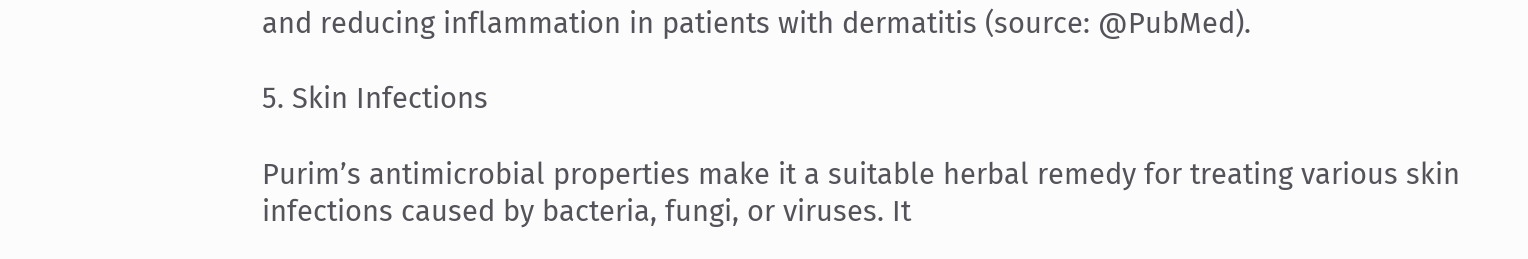and reducing inflammation in patients with dermatitis (source: @PubMed).

5. Skin Infections

Purim’s antimicrobial properties make it a suitable herbal remedy for treating various skin infections caused by bacteria, fungi, or viruses. It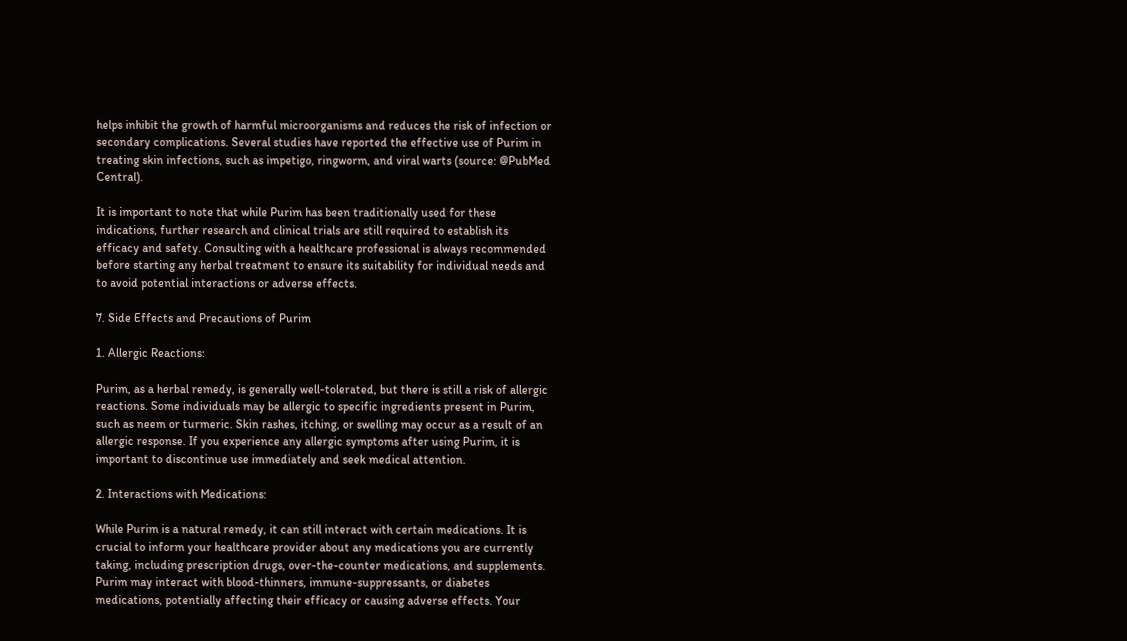helps inhibit the growth of harmful microorganisms and reduces the risk of infection or secondary complications. Several studies have reported the effective use of Purim in treating skin infections, such as impetigo, ringworm, and viral warts (source: @PubMed Central).

It is important to note that while Purim has been traditionally used for these indications, further research and clinical trials are still required to establish its efficacy and safety. Consulting with a healthcare professional is always recommended before starting any herbal treatment to ensure its suitability for individual needs and to avoid potential interactions or adverse effects.

7. Side Effects and Precautions of Purim

1. Allergic Reactions:

Purim, as a herbal remedy, is generally well-tolerated, but there is still a risk of allergic reactions. Some individuals may be allergic to specific ingredients present in Purim, such as neem or turmeric. Skin rashes, itching, or swelling may occur as a result of an allergic response. If you experience any allergic symptoms after using Purim, it is important to discontinue use immediately and seek medical attention.

2. Interactions with Medications:

While Purim is a natural remedy, it can still interact with certain medications. It is crucial to inform your healthcare provider about any medications you are currently taking, including prescription drugs, over-the-counter medications, and supplements. Purim may interact with blood-thinners, immune-suppressants, or diabetes medications, potentially affecting their efficacy or causing adverse effects. Your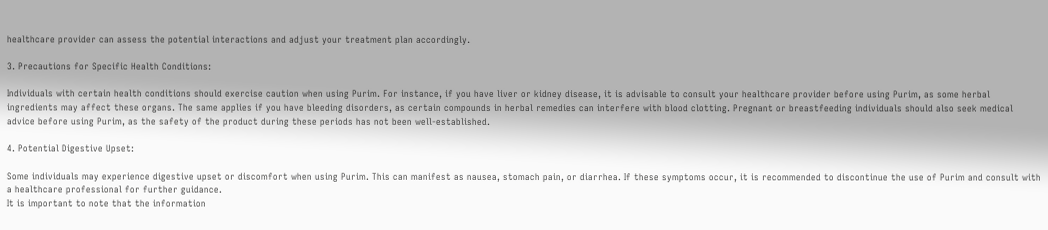healthcare provider can assess the potential interactions and adjust your treatment plan accordingly.

3. Precautions for Specific Health Conditions:

Individuals with certain health conditions should exercise caution when using Purim. For instance, if you have liver or kidney disease, it is advisable to consult your healthcare provider before using Purim, as some herbal ingredients may affect these organs. The same applies if you have bleeding disorders, as certain compounds in herbal remedies can interfere with blood clotting. Pregnant or breastfeeding individuals should also seek medical advice before using Purim, as the safety of the product during these periods has not been well-established.

4. Potential Digestive Upset:

Some individuals may experience digestive upset or discomfort when using Purim. This can manifest as nausea, stomach pain, or diarrhea. If these symptoms occur, it is recommended to discontinue the use of Purim and consult with a healthcare professional for further guidance.
It is important to note that the information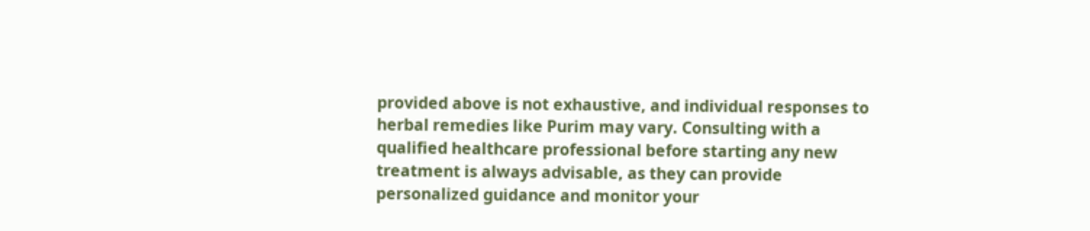provided above is not exhaustive, and individual responses to herbal remedies like Purim may vary. Consulting with a qualified healthcare professional before starting any new treatment is always advisable, as they can provide personalized guidance and monitor your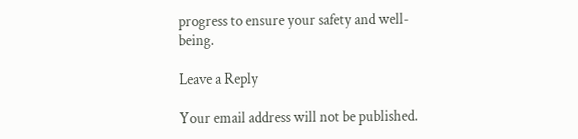progress to ensure your safety and well-being.

Leave a Reply

Your email address will not be published.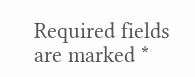Required fields are marked *